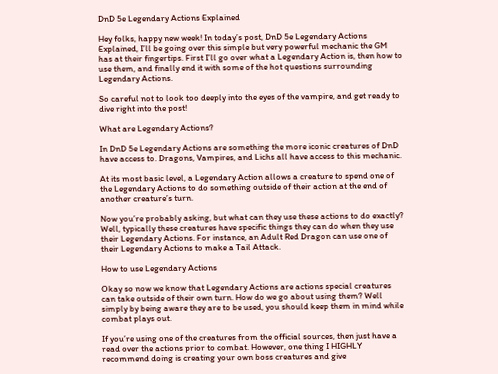DnD 5e Legendary Actions Explained

Hey folks, happy new week! In today’s post, DnD 5e Legendary Actions Explained, I’ll be going over this simple but very powerful mechanic the GM has at their fingertips. First I’ll go over what a Legendary Action is, then how to use them, and finally end it with some of the hot questions surrounding Legendary Actions.

So careful not to look too deeply into the eyes of the vampire, and get ready to dive right into the post!

What are Legendary Actions?

In DnD 5e Legendary Actions are something the more iconic creatures of DnD have access to. Dragons, Vampires, and Lichs all have access to this mechanic.

At its most basic level, a Legendary Action allows a creature to spend one of the Legendary Actions to do something outside of their action at the end of another creature’s turn.

Now you’re probably asking, but what can they use these actions to do exactly? Well, typically these creatures have specific things they can do when they use their Legendary Actions. For instance, an Adult Red Dragon can use one of their Legendary Actions to make a Tail Attack.

How to use Legendary Actions

Okay so now we know that Legendary Actions are actions special creatures can take outside of their own turn. How do we go about using them? Well simply by being aware they are to be used, you should keep them in mind while combat plays out.

If you’re using one of the creatures from the official sources, then just have a read over the actions prior to combat. However, one thing I HIGHLY recommend doing is creating your own boss creatures and give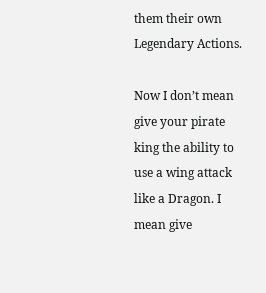them their own Legendary Actions.

Now I don’t mean give your pirate king the ability to use a wing attack like a Dragon. I mean give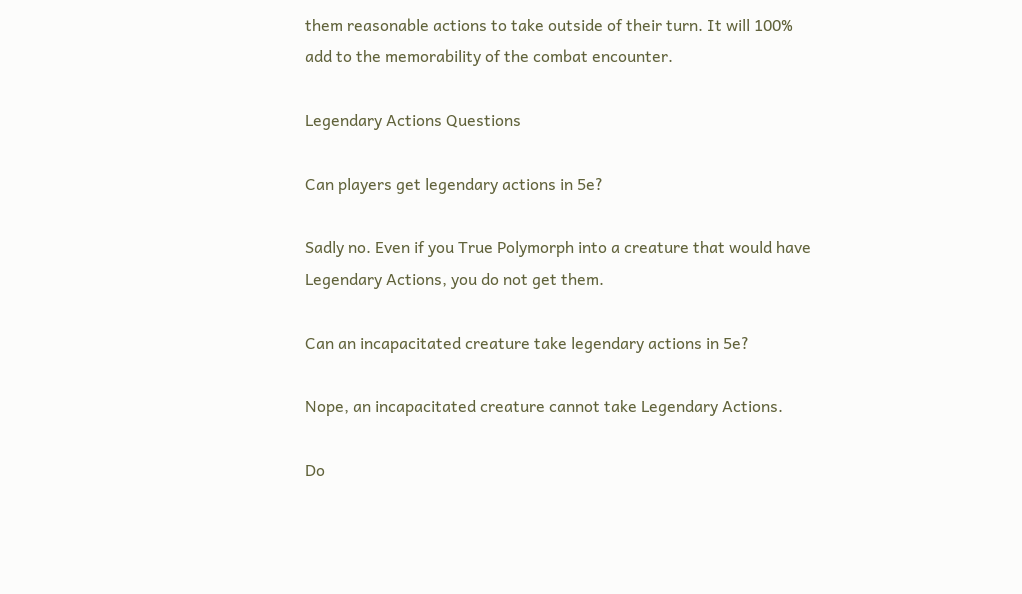them reasonable actions to take outside of their turn. It will 100% add to the memorability of the combat encounter.

Legendary Actions Questions

Can players get legendary actions in 5e?

Sadly no. Even if you True Polymorph into a creature that would have Legendary Actions, you do not get them.

Can an incapacitated creature take legendary actions in 5e?

Nope, an incapacitated creature cannot take Legendary Actions.

Do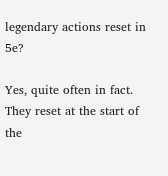legendary actions reset in 5e?

Yes, quite often in fact. They reset at the start of the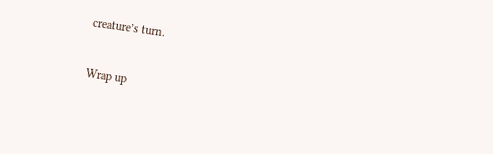creature’s turn.

Wrap up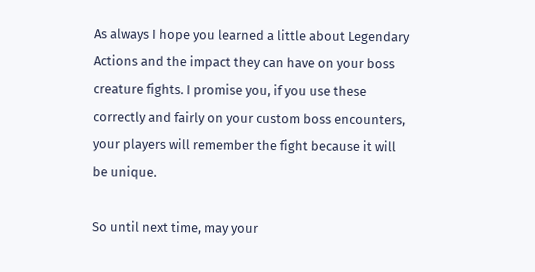As always I hope you learned a little about Legendary Actions and the impact they can have on your boss creature fights. I promise you, if you use these correctly and fairly on your custom boss encounters, your players will remember the fight because it will be unique.

So until next time, may your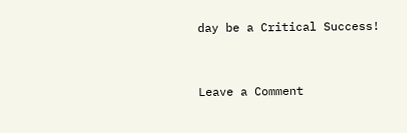day be a Critical Success!


Leave a Comment